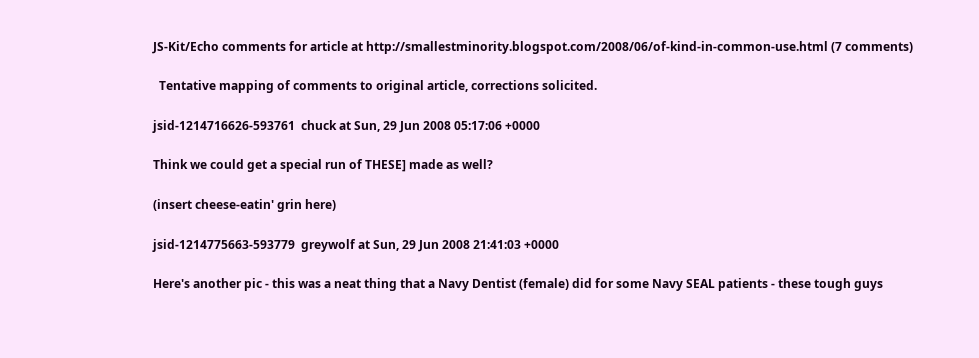JS-Kit/Echo comments for article at http://smallestminority.blogspot.com/2008/06/of-kind-in-common-use.html (7 comments)

  Tentative mapping of comments to original article, corrections solicited.

jsid-1214716626-593761  chuck at Sun, 29 Jun 2008 05:17:06 +0000

Think we could get a special run of THESE] made as well?

(insert cheese-eatin' grin here)

jsid-1214775663-593779  greywolf at Sun, 29 Jun 2008 21:41:03 +0000

Here's another pic - this was a neat thing that a Navy Dentist (female) did for some Navy SEAL patients - these tough guys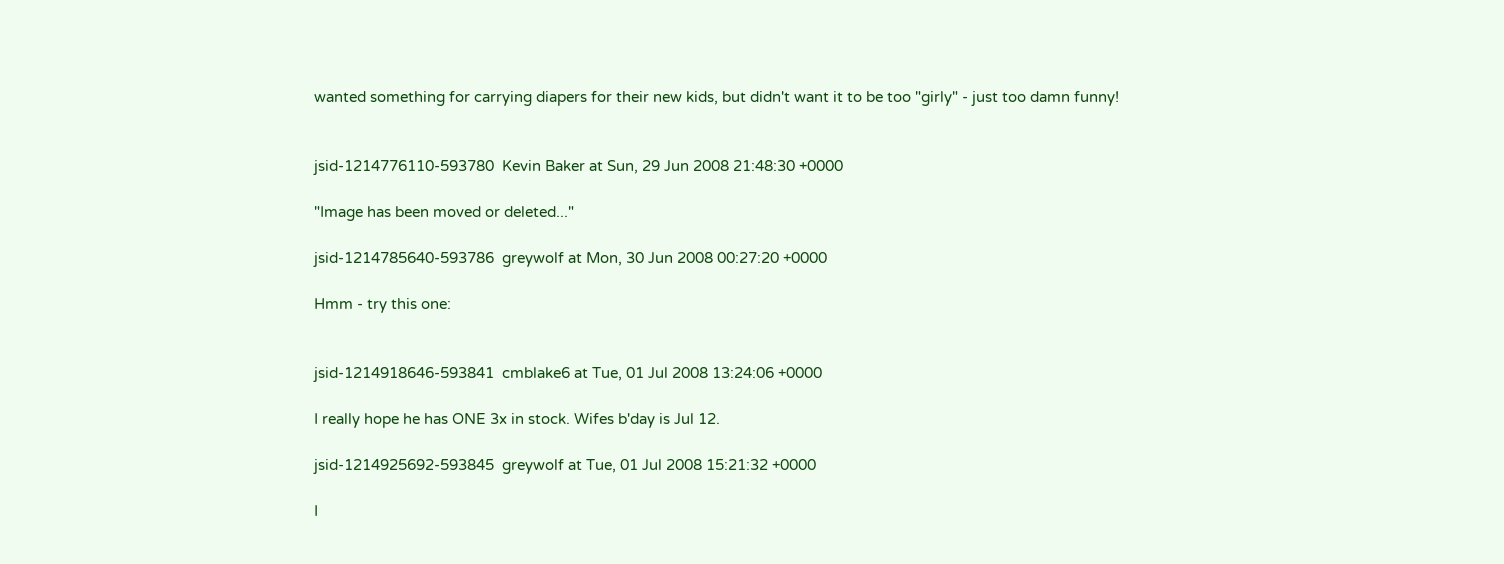wanted something for carrying diapers for their new kids, but didn't want it to be too "girly" - just too damn funny!


jsid-1214776110-593780  Kevin Baker at Sun, 29 Jun 2008 21:48:30 +0000

"Image has been moved or deleted..."

jsid-1214785640-593786  greywolf at Mon, 30 Jun 2008 00:27:20 +0000

Hmm - try this one:


jsid-1214918646-593841  cmblake6 at Tue, 01 Jul 2008 13:24:06 +0000

I really hope he has ONE 3x in stock. Wifes b'day is Jul 12.

jsid-1214925692-593845  greywolf at Tue, 01 Jul 2008 15:21:32 +0000

I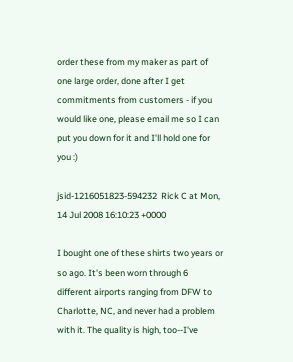order these from my maker as part of one large order, done after I get commitments from customers - if you would like one, please email me so I can put you down for it and I'll hold one for you :)

jsid-1216051823-594232  Rick C at Mon, 14 Jul 2008 16:10:23 +0000

I bought one of these shirts two years or so ago. It's been worn through 6 different airports ranging from DFW to Charlotte, NC, and never had a problem with it. The quality is high, too--I've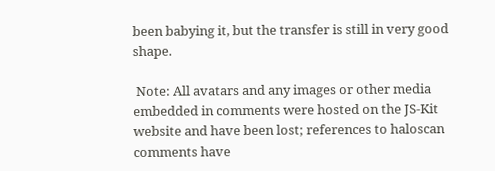been babying it, but the transfer is still in very good shape.

 Note: All avatars and any images or other media embedded in comments were hosted on the JS-Kit website and have been lost; references to haloscan comments have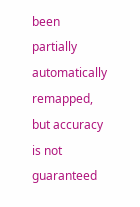been partially automatically remapped, but accuracy is not guaranteed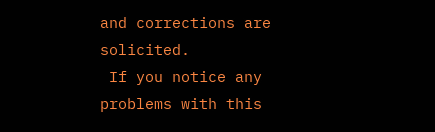and corrections are solicited.
 If you notice any problems with this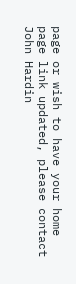page or wish to have your home page link updated, please contact John Hardin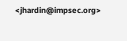<jhardin@impsec.org>